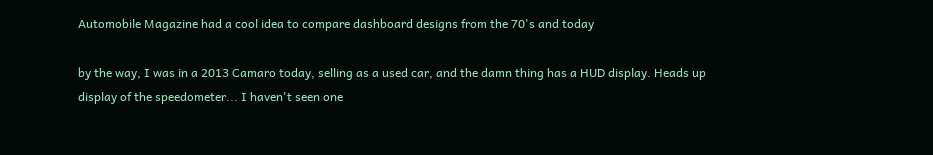Automobile Magazine had a cool idea to compare dashboard designs from the 70's and today

by the way, I was in a 2013 Camaro today, selling as a used car, and the damn thing has a HUD display. Heads up display of the speedometer... I haven't seen one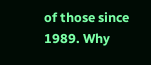of those since 1989. Why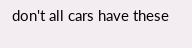don't all cars have these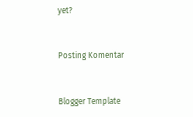yet?


Posting Komentar


Blogger Template